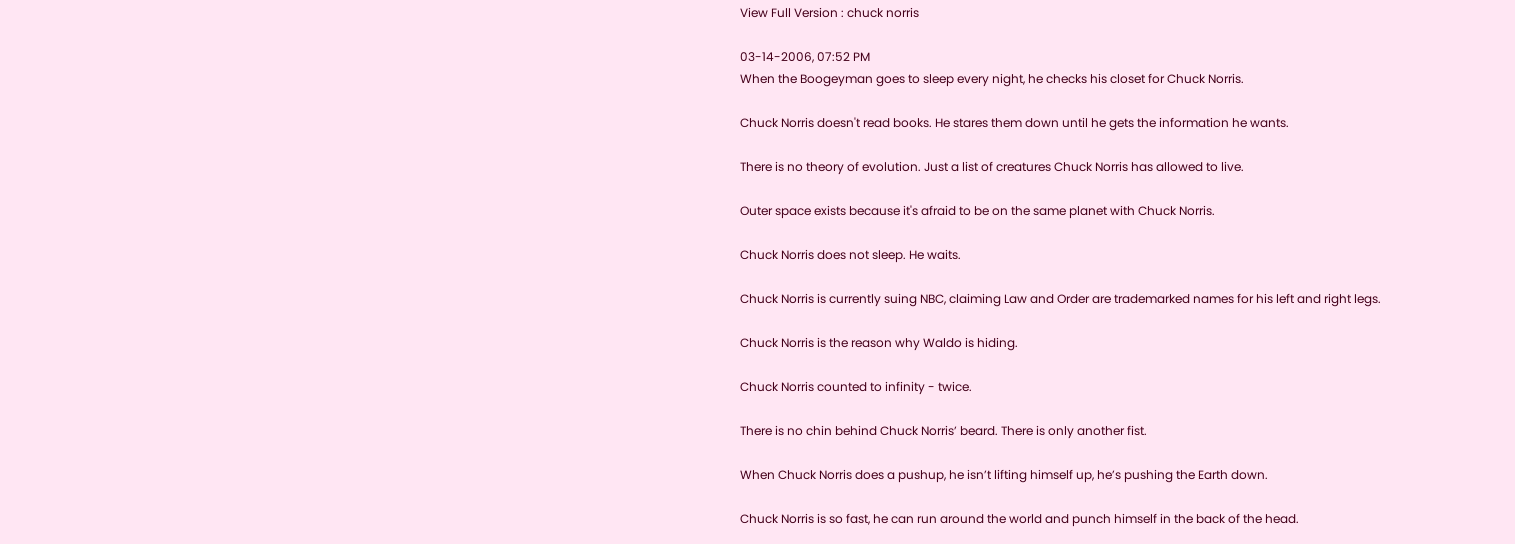View Full Version : chuck norris

03-14-2006, 07:52 PM
When the Boogeyman goes to sleep every night, he checks his closet for Chuck Norris.

Chuck Norris doesn't read books. He stares them down until he gets the information he wants.

There is no theory of evolution. Just a list of creatures Chuck Norris has allowed to live.

Outer space exists because it's afraid to be on the same planet with Chuck Norris.

Chuck Norris does not sleep. He waits.

Chuck Norris is currently suing NBC, claiming Law and Order are trademarked names for his left and right legs.

Chuck Norris is the reason why Waldo is hiding.

Chuck Norris counted to infinity - twice.

There is no chin behind Chuck Norris’ beard. There is only another fist.

When Chuck Norris does a pushup, he isn’t lifting himself up, he’s pushing the Earth down.

Chuck Norris is so fast, he can run around the world and punch himself in the back of the head.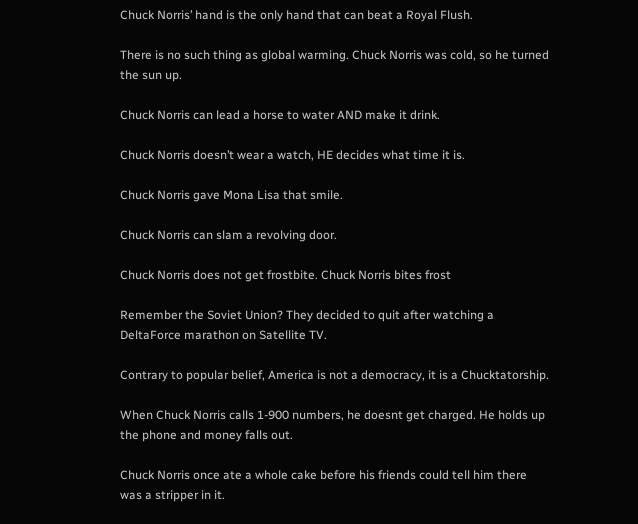Chuck Norris’ hand is the only hand that can beat a Royal Flush.

There is no such thing as global warming. Chuck Norris was cold, so he turned the sun up.

Chuck Norris can lead a horse to water AND make it drink.

Chuck Norris doesn’t wear a watch, HE decides what time it is.

Chuck Norris gave Mona Lisa that smile.

Chuck Norris can slam a revolving door.

Chuck Norris does not get frostbite. Chuck Norris bites frost

Remember the Soviet Union? They decided to quit after watching a DeltaForce marathon on Satellite TV.

Contrary to popular belief, America is not a democracy, it is a Chucktatorship.

When Chuck Norris calls 1-900 numbers, he doesnt get charged. He holds up the phone and money falls out.

Chuck Norris once ate a whole cake before his friends could tell him there was a stripper in it.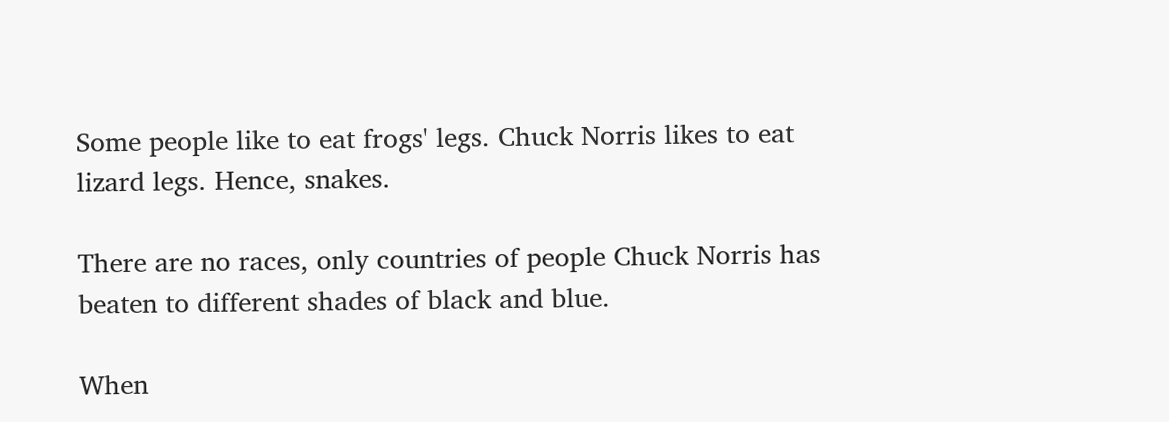Some people like to eat frogs' legs. Chuck Norris likes to eat lizard legs. Hence, snakes.

There are no races, only countries of people Chuck Norris has beaten to different shades of black and blue.

When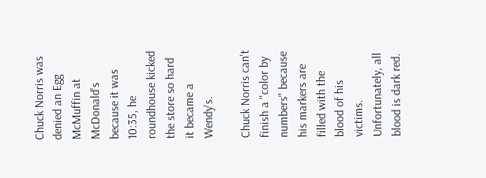Chuck Norris was denied an Egg McMuffin at McDonald's because it was 10:35, he roundhouse kicked the store so hard it became a Wendy's.

Chuck Norris can't finish a "color by numbers" because his markers are filled with the blood of his victims. Unfortunately, all blood is dark red.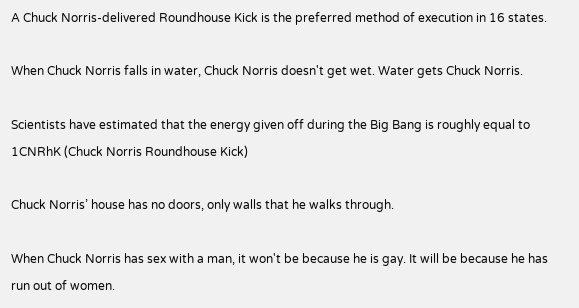A Chuck Norris-delivered Roundhouse Kick is the preferred method of execution in 16 states.

When Chuck Norris falls in water, Chuck Norris doesn't get wet. Water gets Chuck Norris.

Scientists have estimated that the energy given off during the Big Bang is roughly equal to 1CNRhK (Chuck Norris Roundhouse Kick)

Chuck Norris’ house has no doors, only walls that he walks through.

When Chuck Norris has sex with a man, it won't be because he is gay. It will be because he has run out of women.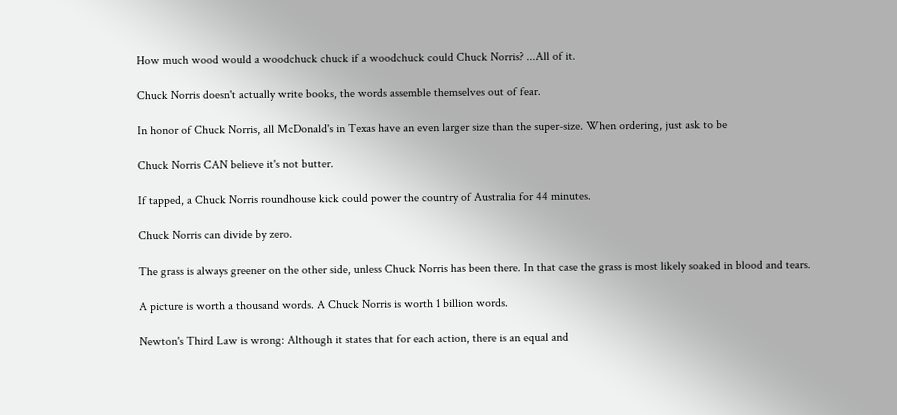How much wood would a woodchuck chuck if a woodchuck could Chuck Norris? ...All of it.

Chuck Norris doesn't actually write books, the words assemble themselves out of fear.

In honor of Chuck Norris, all McDonald's in Texas have an even larger size than the super-size. When ordering, just ask to be

Chuck Norris CAN believe it's not butter.

If tapped, a Chuck Norris roundhouse kick could power the country of Australia for 44 minutes.

Chuck Norris can divide by zero.

The grass is always greener on the other side, unless Chuck Norris has been there. In that case the grass is most likely soaked in blood and tears.

A picture is worth a thousand words. A Chuck Norris is worth 1 billion words.

Newton's Third Law is wrong: Although it states that for each action, there is an equal and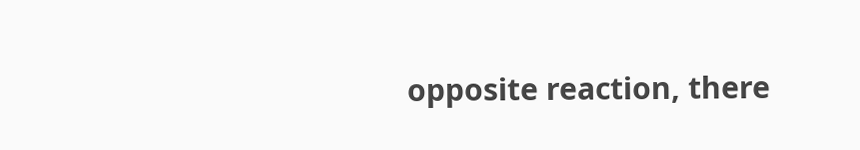opposite reaction, there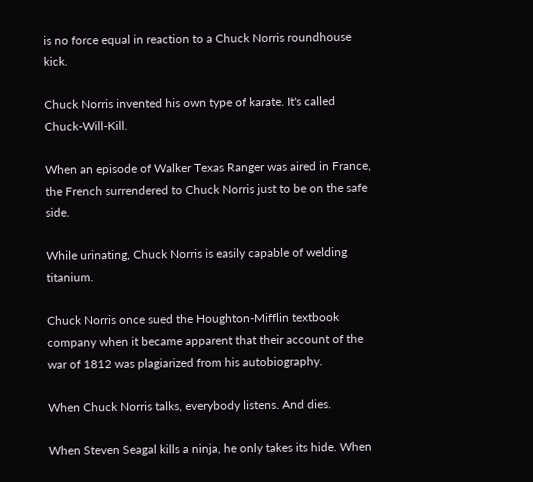is no force equal in reaction to a Chuck Norris roundhouse kick.

Chuck Norris invented his own type of karate. It's called Chuck-Will-Kill.

When an episode of Walker Texas Ranger was aired in France, the French surrendered to Chuck Norris just to be on the safe side.

While urinating, Chuck Norris is easily capable of welding titanium.

Chuck Norris once sued the Houghton-Mifflin textbook company when it became apparent that their account of the war of 1812 was plagiarized from his autobiography.

When Chuck Norris talks, everybody listens. And dies.

When Steven Seagal kills a ninja, he only takes its hide. When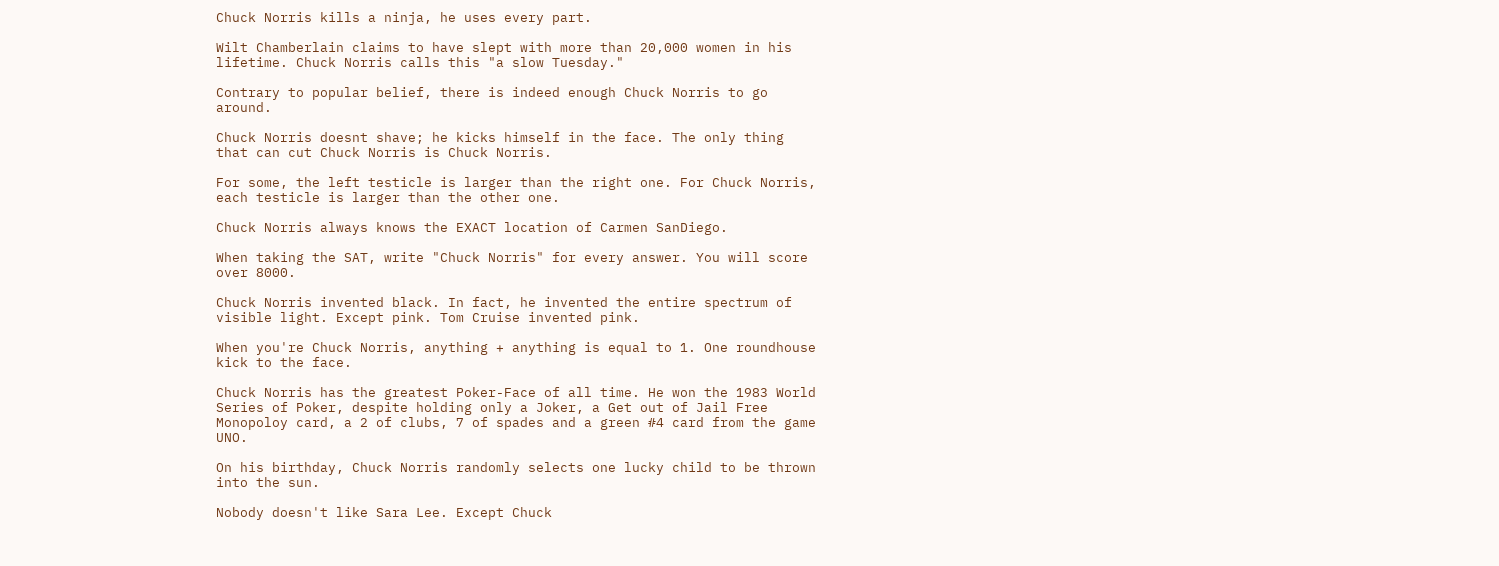Chuck Norris kills a ninja, he uses every part.

Wilt Chamberlain claims to have slept with more than 20,000 women in his lifetime. Chuck Norris calls this "a slow Tuesday."

Contrary to popular belief, there is indeed enough Chuck Norris to go around.

Chuck Norris doesnt shave; he kicks himself in the face. The only thing that can cut Chuck Norris is Chuck Norris.

For some, the left testicle is larger than the right one. For Chuck Norris, each testicle is larger than the other one.

Chuck Norris always knows the EXACT location of Carmen SanDiego.

When taking the SAT, write "Chuck Norris" for every answer. You will score over 8000.

Chuck Norris invented black. In fact, he invented the entire spectrum of visible light. Except pink. Tom Cruise invented pink.

When you're Chuck Norris, anything + anything is equal to 1. One roundhouse kick to the face.

Chuck Norris has the greatest Poker-Face of all time. He won the 1983 World Series of Poker, despite holding only a Joker, a Get out of Jail Free Monopoloy card, a 2 of clubs, 7 of spades and a green #4 card from the game UNO.

On his birthday, Chuck Norris randomly selects one lucky child to be thrown into the sun.

Nobody doesn't like Sara Lee. Except Chuck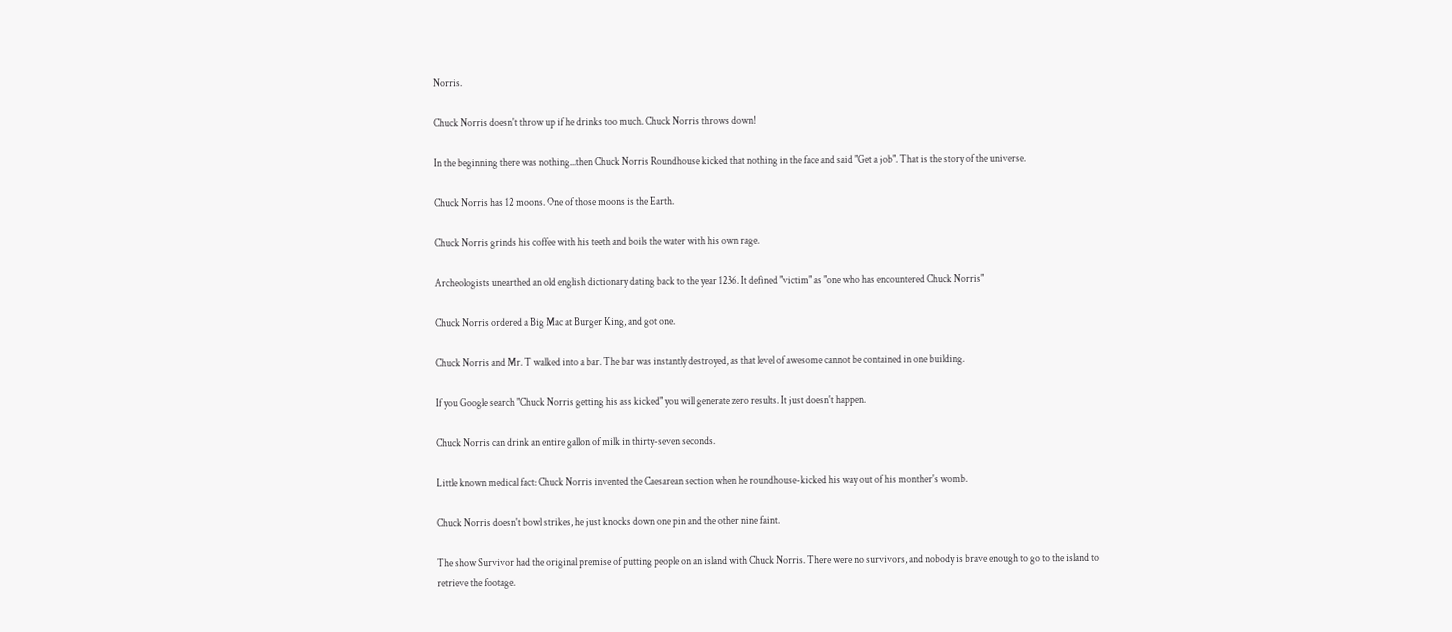Norris.

Chuck Norris doesn't throw up if he drinks too much. Chuck Norris throws down!

In the beginning there was nothing...then Chuck Norris Roundhouse kicked that nothing in the face and said "Get a job". That is the story of the universe.

Chuck Norris has 12 moons. One of those moons is the Earth.

Chuck Norris grinds his coffee with his teeth and boils the water with his own rage.

Archeologists unearthed an old english dictionary dating back to the year 1236. It defined "victim" as "one who has encountered Chuck Norris"

Chuck Norris ordered a Big Mac at Burger King, and got one.

Chuck Norris and Mr. T walked into a bar. The bar was instantly destroyed, as that level of awesome cannot be contained in one building.

If you Google search "Chuck Norris getting his ass kicked" you will generate zero results. It just doesn't happen.

Chuck Norris can drink an entire gallon of milk in thirty-seven seconds.

Little known medical fact: Chuck Norris invented the Caesarean section when he roundhouse-kicked his way out of his monther's womb.

Chuck Norris doesn't bowl strikes, he just knocks down one pin and the other nine faint.

The show Survivor had the original premise of putting people on an island with Chuck Norris. There were no survivors, and nobody is brave enough to go to the island to retrieve the footage.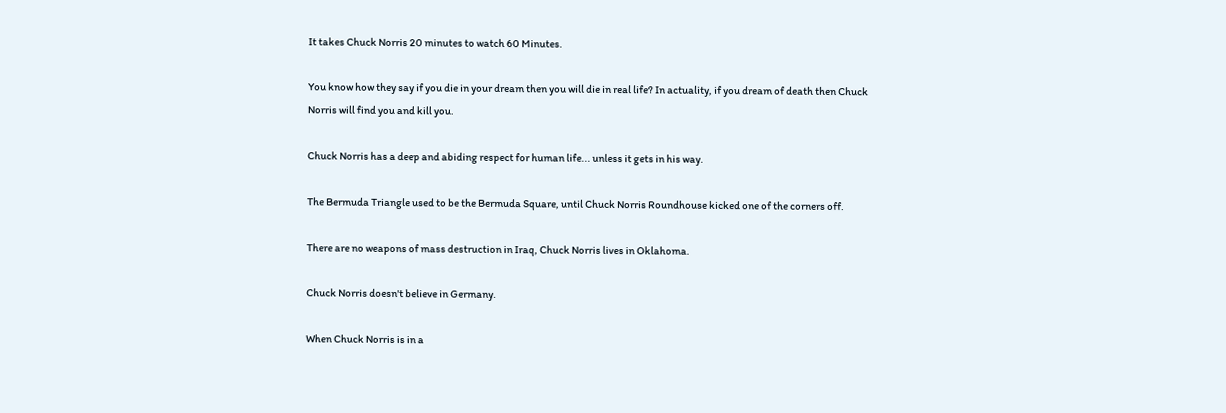It takes Chuck Norris 20 minutes to watch 60 Minutes.

You know how they say if you die in your dream then you will die in real life? In actuality, if you dream of death then Chuck Norris will find you and kill you.

Chuck Norris has a deep and abiding respect for human life... unless it gets in his way.

The Bermuda Triangle used to be the Bermuda Square, until Chuck Norris Roundhouse kicked one of the corners off.

There are no weapons of mass destruction in Iraq, Chuck Norris lives in Oklahoma.

Chuck Norris doesn't believe in Germany.

When Chuck Norris is in a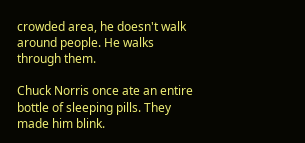crowded area, he doesn't walk around people. He walks through them.

Chuck Norris once ate an entire bottle of sleeping pills. They made him blink.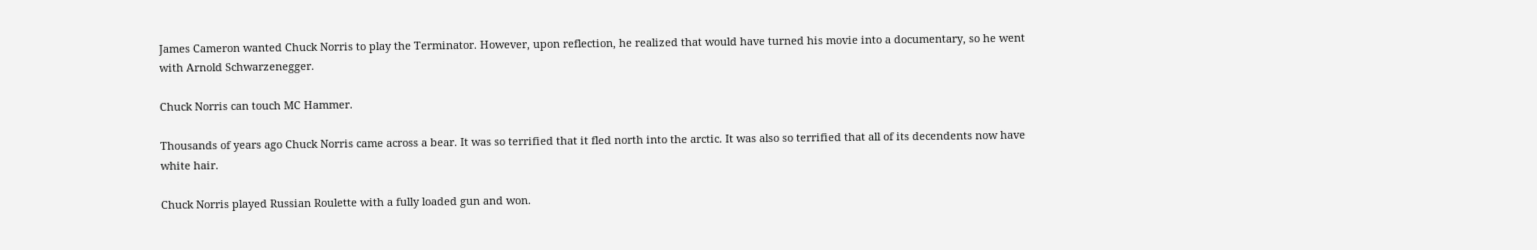James Cameron wanted Chuck Norris to play the Terminator. However, upon reflection, he realized that would have turned his movie into a documentary, so he went with Arnold Schwarzenegger.

Chuck Norris can touch MC Hammer.

Thousands of years ago Chuck Norris came across a bear. It was so terrified that it fled north into the arctic. It was also so terrified that all of its decendents now have white hair.

Chuck Norris played Russian Roulette with a fully loaded gun and won.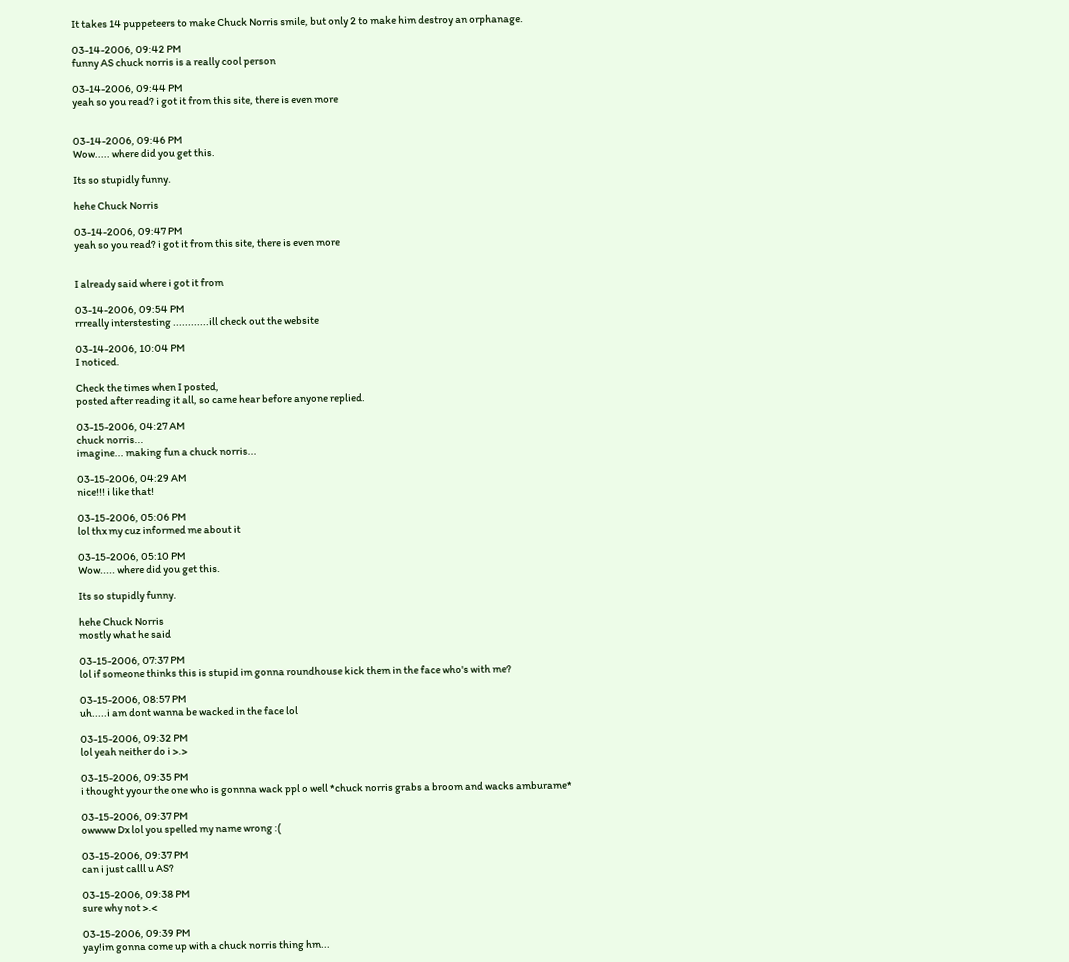It takes 14 puppeteers to make Chuck Norris smile, but only 2 to make him destroy an orphanage.

03-14-2006, 09:42 PM
funny AS chuck norris is a really cool person

03-14-2006, 09:44 PM
yeah so you read? i got it from this site, there is even more


03-14-2006, 09:46 PM
Wow..... where did you get this.

Its so stupidly funny.

hehe Chuck Norris

03-14-2006, 09:47 PM
yeah so you read? i got it from this site, there is even more


I already said where i got it from

03-14-2006, 09:54 PM
rrreally interstesting ............ill check out the website

03-14-2006, 10:04 PM
I noticed.

Check the times when I posted,
posted after reading it all, so came hear before anyone replied.

03-15-2006, 04:27 AM
chuck norris...
imagine... making fun a chuck norris...

03-15-2006, 04:29 AM
nice!!! i like that!

03-15-2006, 05:06 PM
lol thx my cuz informed me about it

03-15-2006, 05:10 PM
Wow..... where did you get this.

Its so stupidly funny.

hehe Chuck Norris
mostly what he said

03-15-2006, 07:37 PM
lol if someone thinks this is stupid im gonna roundhouse kick them in the face who's with me?

03-15-2006, 08:57 PM
uh.....i am dont wanna be wacked in the face lol

03-15-2006, 09:32 PM
lol yeah neither do i >.>

03-15-2006, 09:35 PM
i thought yyour the one who is gonnna wack ppl o well *chuck norris grabs a broom and wacks amburame*

03-15-2006, 09:37 PM
owwww Dx lol you spelled my name wrong :(

03-15-2006, 09:37 PM
can i just calll u AS?

03-15-2006, 09:38 PM
sure why not >.<

03-15-2006, 09:39 PM
yay!im gonna come up with a chuck norris thing hm...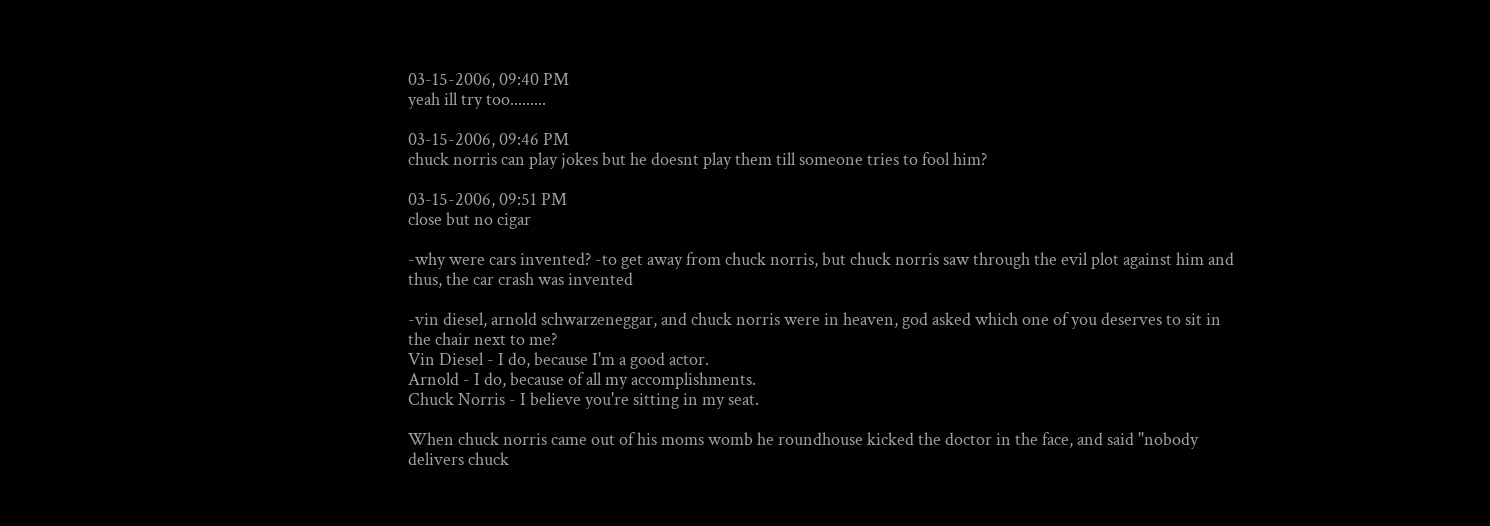03-15-2006, 09:40 PM
yeah ill try too.........

03-15-2006, 09:46 PM
chuck norris can play jokes but he doesnt play them till someone tries to fool him?

03-15-2006, 09:51 PM
close but no cigar

-why were cars invented? -to get away from chuck norris, but chuck norris saw through the evil plot against him and thus, the car crash was invented

-vin diesel, arnold schwarzeneggar, and chuck norris were in heaven, god asked which one of you deserves to sit in the chair next to me?
Vin Diesel - I do, because I'm a good actor.
Arnold - I do, because of all my accomplishments.
Chuck Norris - I believe you're sitting in my seat.

When chuck norris came out of his moms womb he roundhouse kicked the doctor in the face, and said "nobody delivers chuck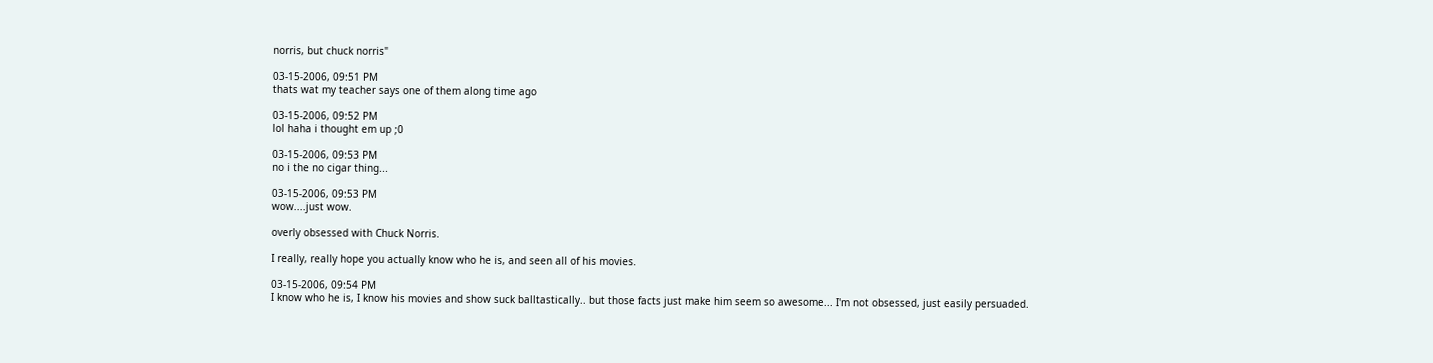norris, but chuck norris"

03-15-2006, 09:51 PM
thats wat my teacher says one of them along time ago

03-15-2006, 09:52 PM
lol haha i thought em up ;0

03-15-2006, 09:53 PM
no i the no cigar thing...

03-15-2006, 09:53 PM
wow....just wow.

overly obsessed with Chuck Norris.

I really, really hope you actually know who he is, and seen all of his movies.

03-15-2006, 09:54 PM
I know who he is, I know his movies and show suck balltastically.. but those facts just make him seem so awesome... I'm not obsessed, just easily persuaded.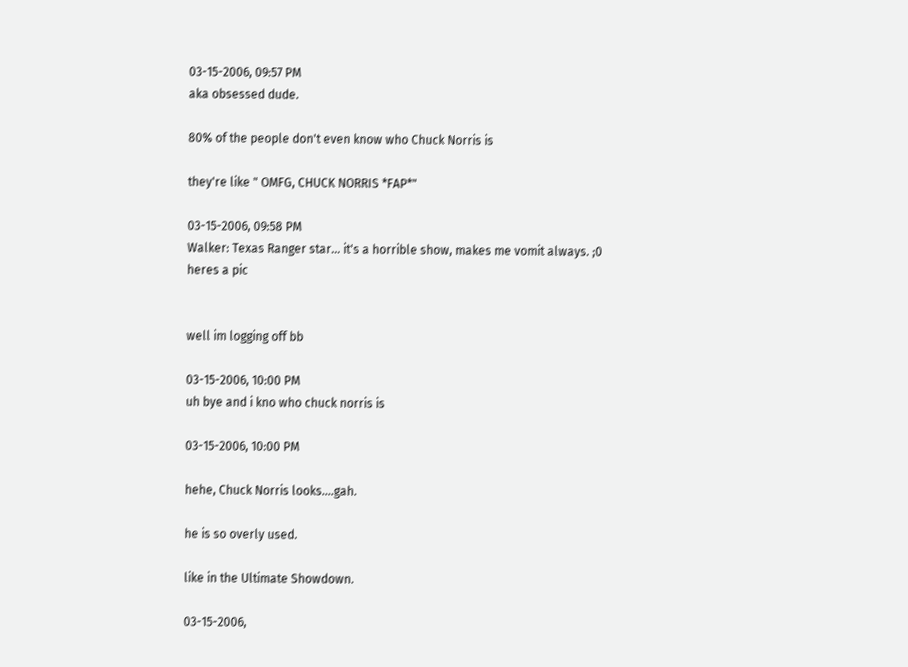03-15-2006, 09:57 PM
aka obsessed dude.

80% of the people don't even know who Chuck Norris is

they're like " OMFG, CHUCK NORRIS *FAP*"

03-15-2006, 09:58 PM
Walker: Texas Ranger star... it's a horrible show, makes me vomit always. ;0
heres a pic


well im logging off bb

03-15-2006, 10:00 PM
uh bye and i kno who chuck norris is

03-15-2006, 10:00 PM

hehe, Chuck Norris looks....gah.

he is so overly used.

like in the Ultimate Showdown.

03-15-2006,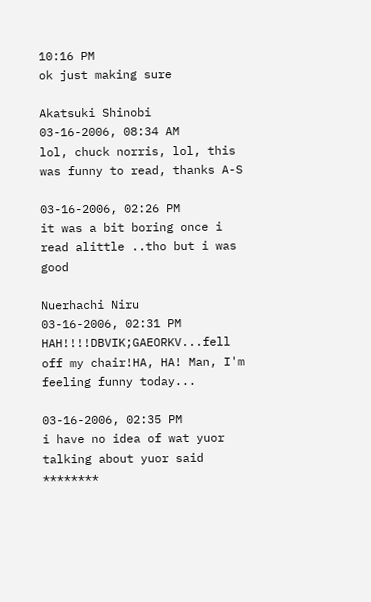10:16 PM
ok just making sure

Akatsuki Shinobi
03-16-2006, 08:34 AM
lol, chuck norris, lol, this was funny to read, thanks A-S

03-16-2006, 02:26 PM
it was a bit boring once i read alittle ..tho but i was good

Nuerhachi Niru
03-16-2006, 02:31 PM
HAH!!!!DBVIK;GAEORKV...fell off my chair!HA, HA! Man, I'm feeling funny today...

03-16-2006, 02:35 PM
i have no idea of wat yuor talking about yuor said ********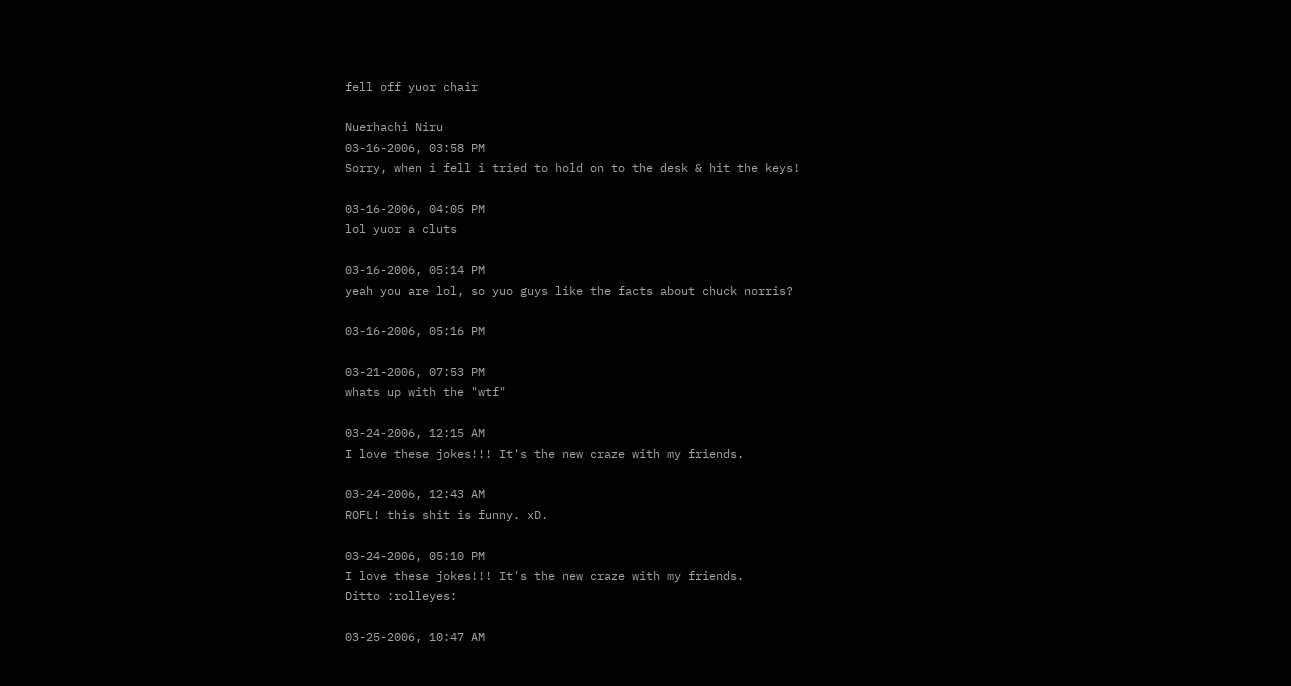fell off yuor chair

Nuerhachi Niru
03-16-2006, 03:58 PM
Sorry, when i fell i tried to hold on to the desk & hit the keys!

03-16-2006, 04:05 PM
lol yuor a cluts

03-16-2006, 05:14 PM
yeah you are lol, so yuo guys like the facts about chuck norris?

03-16-2006, 05:16 PM

03-21-2006, 07:53 PM
whats up with the "wtf"

03-24-2006, 12:15 AM
I love these jokes!!! It's the new craze with my friends.

03-24-2006, 12:43 AM
ROFL! this shit is funny. xD.

03-24-2006, 05:10 PM
I love these jokes!!! It's the new craze with my friends.
Ditto :rolleyes:

03-25-2006, 10:47 AM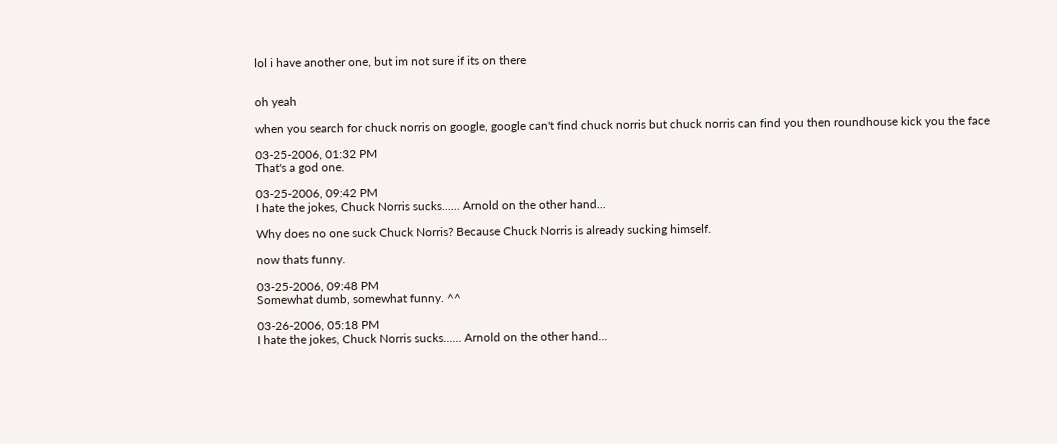lol i have another one, but im not sure if its on there


oh yeah

when you search for chuck norris on google, google can't find chuck norris but chuck norris can find you then roundhouse kick you the face

03-25-2006, 01:32 PM
That's a god one.

03-25-2006, 09:42 PM
I hate the jokes, Chuck Norris sucks...... Arnold on the other hand...

Why does no one suck Chuck Norris? Because Chuck Norris is already sucking himself.

now thats funny.

03-25-2006, 09:48 PM
Somewhat dumb, somewhat funny. ^^

03-26-2006, 05:18 PM
I hate the jokes, Chuck Norris sucks...... Arnold on the other hand...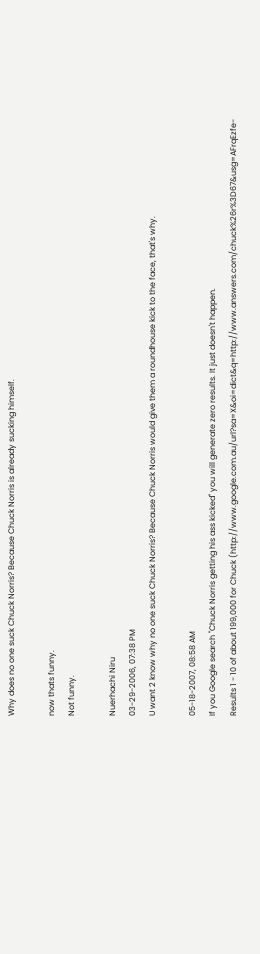Why does no one suck Chuck Norris? Because Chuck Norris is already sucking himself.

now thats funny.
Not funny.

Nuerhachi Niru
03-29-2006, 07:38 PM
U want 2 know why no one suck Chuck Norris? Because Chuck Norris would give them a roundhouse kick to the face, that's why.

05-18-2007, 08:58 AM
If you Google search "Chuck Norris getting his ass kicked" you will generate zero results. It just doesn't happen.
Results 1 - 10 of about 199,000 for Chuck (http://www.google.com.au/url?sa=X&oi=dict&q=http://www.answers.com/chuck%26r%3D67&usg=AFrqEzfe-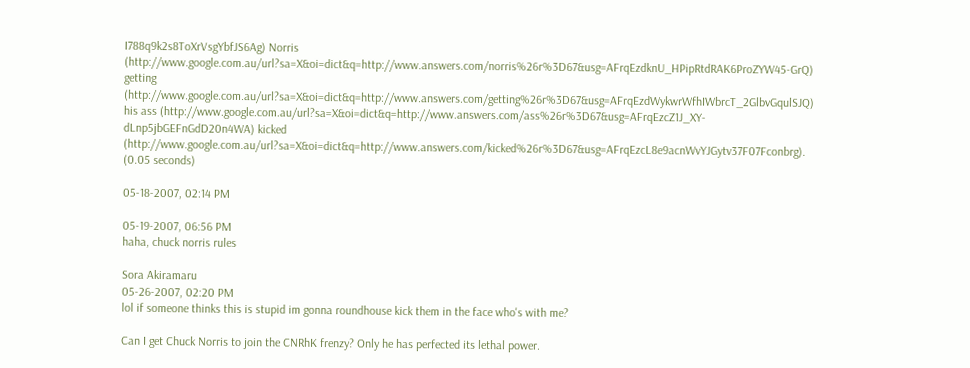I788q9k2s8ToXrVsgYbfJS6Ag) Norris (http://www.google.com.au/url?sa=X&oi=dict&q=http://www.answers.com/norris%26r%3D67&usg=AFrqEzdknU_HPipRtdRAK6ProZYW45-GrQ) getting (http://www.google.com.au/url?sa=X&oi=dict&q=http://www.answers.com/getting%26r%3D67&usg=AFrqEzdWykwrWfhIWbrcT_2GlbvGqulSJQ) his ass (http://www.google.com.au/url?sa=X&oi=dict&q=http://www.answers.com/ass%26r%3D67&usg=AFrqEzcZ1J_XY-dLnp5jbGEFnGdD20n4WA) kicked (http://www.google.com.au/url?sa=X&oi=dict&q=http://www.answers.com/kicked%26r%3D67&usg=AFrqEzcL8e9acnWvYJGytv37F07Fconbrg). (0.05 seconds)

05-18-2007, 02:14 PM

05-19-2007, 06:56 PM
haha, chuck norris rules

Sora Akiramaru
05-26-2007, 02:20 PM
lol if someone thinks this is stupid im gonna roundhouse kick them in the face who's with me?

Can I get Chuck Norris to join the CNRhK frenzy? Only he has perfected its lethal power.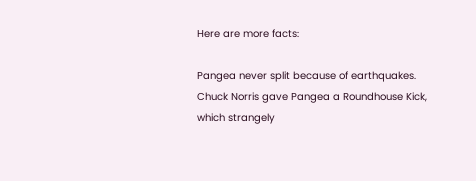Here are more facts:

Pangea never split because of earthquakes. Chuck Norris gave Pangea a Roundhouse Kick, which strangely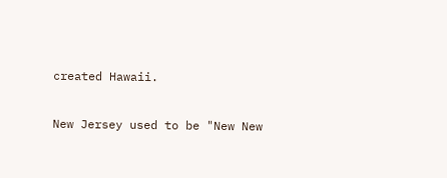created Hawaii.

New Jersey used to be "New New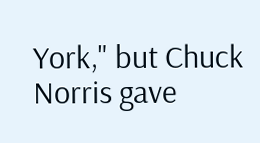York," but Chuck Norris gave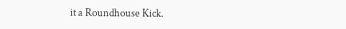it a Roundhouse Kick.